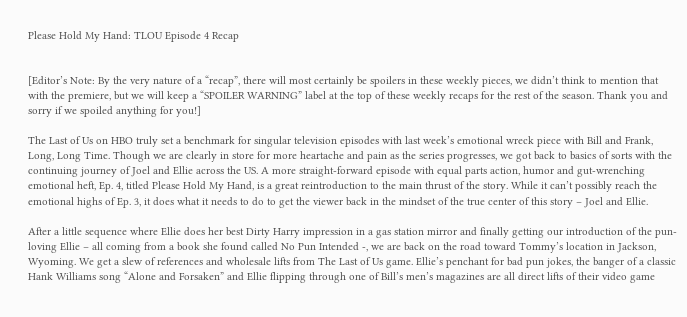Please Hold My Hand: TLOU Episode 4 Recap


[Editor’s Note: By the very nature of a “recap”, there will most certainly be spoilers in these weekly pieces, we didn’t think to mention that with the premiere, but we will keep a “SPOILER WARNING” label at the top of these weekly recaps for the rest of the season. Thank you and sorry if we spoiled anything for you!]

The Last of Us on HBO truly set a benchmark for singular television episodes with last week’s emotional wreck piece with Bill and Frank, Long, Long Time. Though we are clearly in store for more heartache and pain as the series progresses, we got back to basics of sorts with the continuing journey of Joel and Ellie across the US. A more straight-forward episode with equal parts action, humor and gut-wrenching emotional heft, Ep. 4, titled Please Hold My Hand, is a great reintroduction to the main thrust of the story. While it can’t possibly reach the emotional highs of Ep. 3, it does what it needs to do to get the viewer back in the mindset of the true center of this story – Joel and Ellie.

After a little sequence where Ellie does her best Dirty Harry impression in a gas station mirror and finally getting our introduction of the pun-loving Ellie – all coming from a book she found called No Pun Intended -, we are back on the road toward Tommy’s location in Jackson, Wyoming. We get a slew of references and wholesale lifts from The Last of Us game. Ellie’s penchant for bad pun jokes, the banger of a classic Hank Williams song “Alone and Forsaken” and Ellie flipping through one of Bill’s men’s magazines are all direct lifts of their video game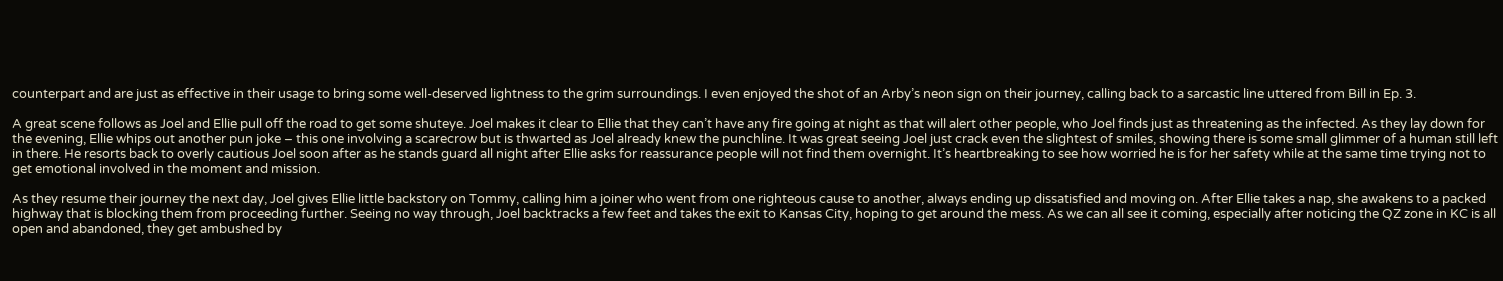counterpart and are just as effective in their usage to bring some well-deserved lightness to the grim surroundings. I even enjoyed the shot of an Arby’s neon sign on their journey, calling back to a sarcastic line uttered from Bill in Ep. 3.

A great scene follows as Joel and Ellie pull off the road to get some shuteye. Joel makes it clear to Ellie that they can’t have any fire going at night as that will alert other people, who Joel finds just as threatening as the infected. As they lay down for the evening, Ellie whips out another pun joke – this one involving a scarecrow but is thwarted as Joel already knew the punchline. It was great seeing Joel just crack even the slightest of smiles, showing there is some small glimmer of a human still left in there. He resorts back to overly cautious Joel soon after as he stands guard all night after Ellie asks for reassurance people will not find them overnight. It’s heartbreaking to see how worried he is for her safety while at the same time trying not to get emotional involved in the moment and mission.

As they resume their journey the next day, Joel gives Ellie little backstory on Tommy, calling him a joiner who went from one righteous cause to another, always ending up dissatisfied and moving on. After Ellie takes a nap, she awakens to a packed highway that is blocking them from proceeding further. Seeing no way through, Joel backtracks a few feet and takes the exit to Kansas City, hoping to get around the mess. As we can all see it coming, especially after noticing the QZ zone in KC is all open and abandoned, they get ambushed by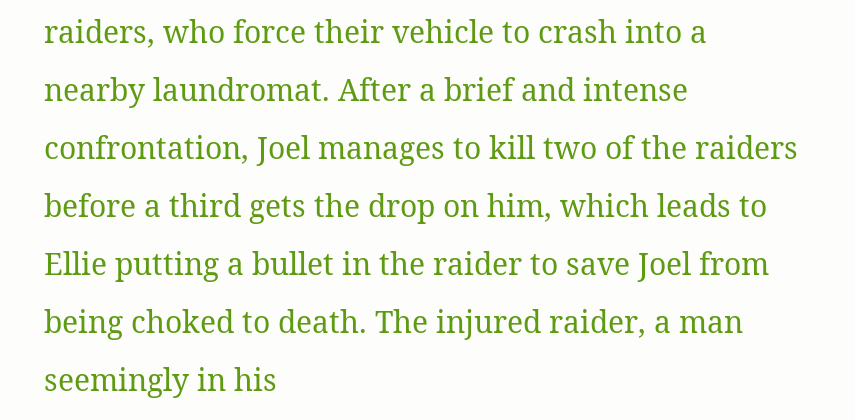raiders, who force their vehicle to crash into a nearby laundromat. After a brief and intense confrontation, Joel manages to kill two of the raiders before a third gets the drop on him, which leads to Ellie putting a bullet in the raider to save Joel from being choked to death. The injured raider, a man seemingly in his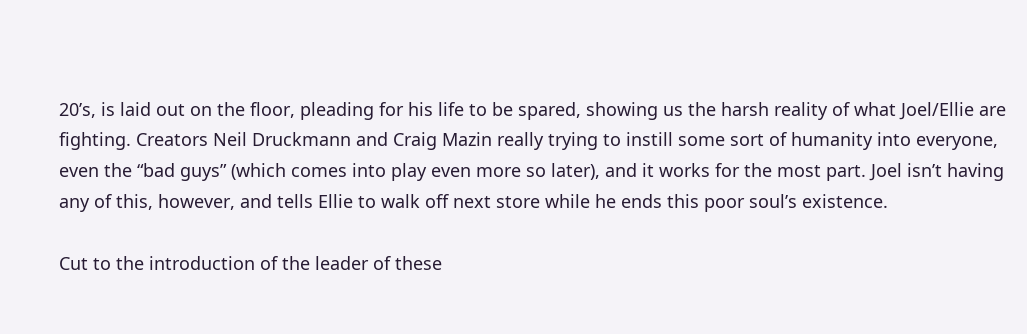20’s, is laid out on the floor, pleading for his life to be spared, showing us the harsh reality of what Joel/Ellie are fighting. Creators Neil Druckmann and Craig Mazin really trying to instill some sort of humanity into everyone, even the “bad guys” (which comes into play even more so later), and it works for the most part. Joel isn’t having any of this, however, and tells Ellie to walk off next store while he ends this poor soul’s existence.

Cut to the introduction of the leader of these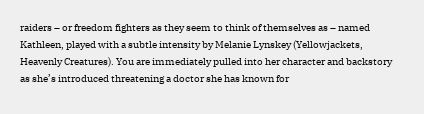raiders – or freedom fighters as they seem to think of themselves as – named Kathleen, played with a subtle intensity by Melanie Lynskey (Yellowjackets, Heavenly Creatures). You are immediately pulled into her character and backstory as she’s introduced threatening a doctor she has known for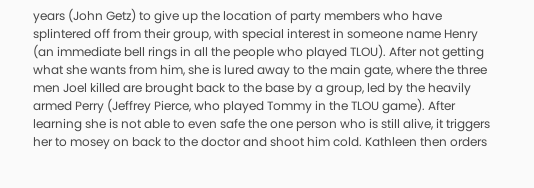years (John Getz) to give up the location of party members who have splintered off from their group, with special interest in someone name Henry (an immediate bell rings in all the people who played TLOU). After not getting what she wants from him, she is lured away to the main gate, where the three men Joel killed are brought back to the base by a group, led by the heavily armed Perry (Jeffrey Pierce, who played Tommy in the TLOU game). After learning she is not able to even safe the one person who is still alive, it triggers her to mosey on back to the doctor and shoot him cold. Kathleen then orders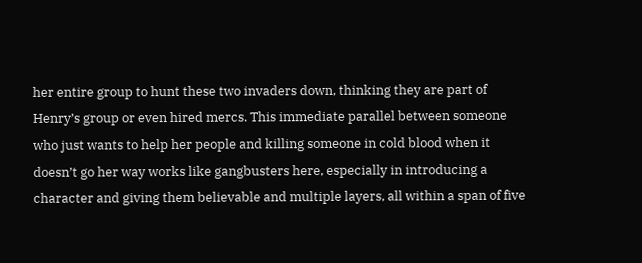her entire group to hunt these two invaders down, thinking they are part of Henry’s group or even hired mercs. This immediate parallel between someone who just wants to help her people and killing someone in cold blood when it doesn’t go her way works like gangbusters here, especially in introducing a character and giving them believable and multiple layers, all within a span of five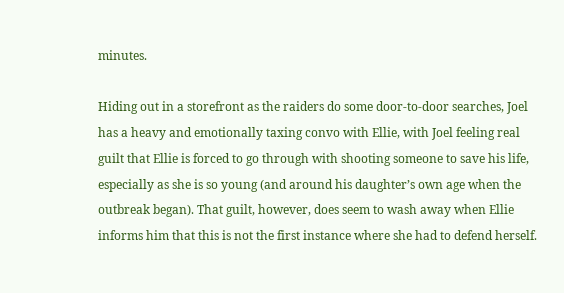minutes.

Hiding out in a storefront as the raiders do some door-to-door searches, Joel has a heavy and emotionally taxing convo with Ellie, with Joel feeling real guilt that Ellie is forced to go through with shooting someone to save his life, especially as she is so young (and around his daughter’s own age when the outbreak began). That guilt, however, does seem to wash away when Ellie informs him that this is not the first instance where she had to defend herself.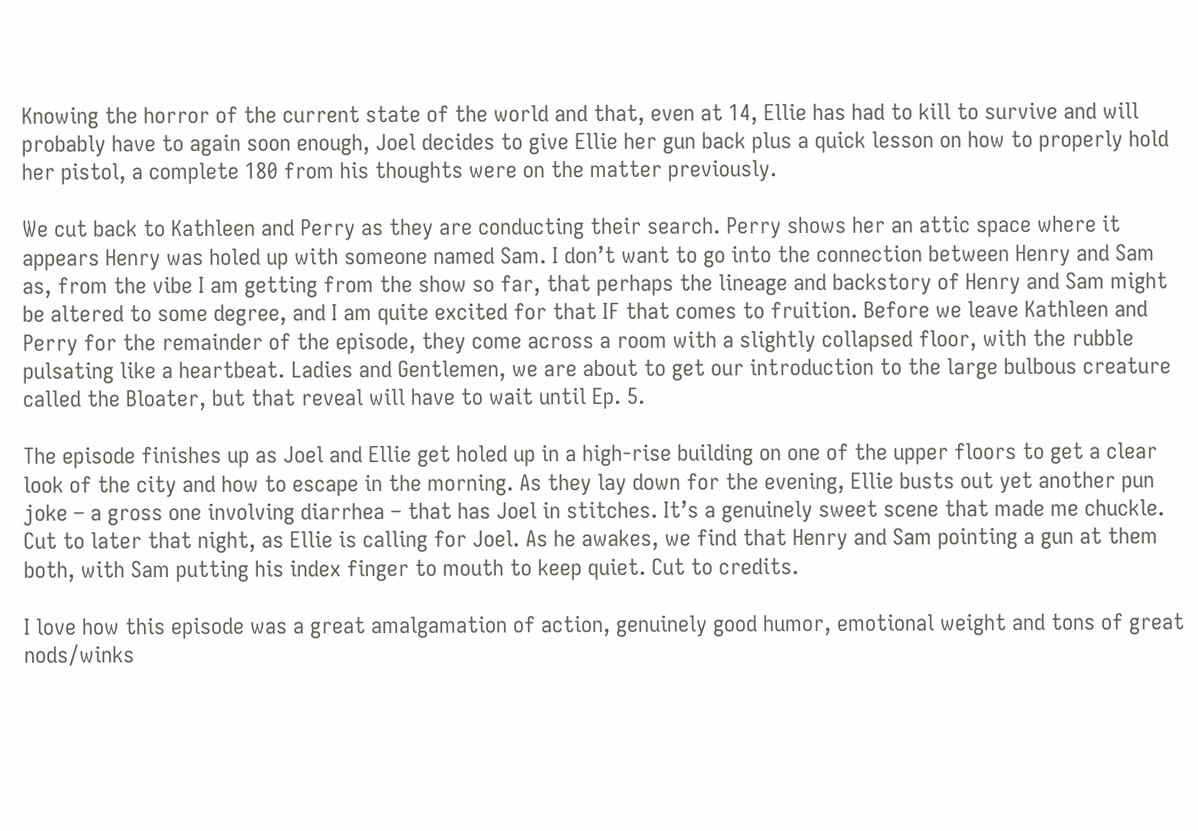Knowing the horror of the current state of the world and that, even at 14, Ellie has had to kill to survive and will probably have to again soon enough, Joel decides to give Ellie her gun back plus a quick lesson on how to properly hold her pistol, a complete 180 from his thoughts were on the matter previously.

We cut back to Kathleen and Perry as they are conducting their search. Perry shows her an attic space where it appears Henry was holed up with someone named Sam. I don’t want to go into the connection between Henry and Sam as, from the vibe I am getting from the show so far, that perhaps the lineage and backstory of Henry and Sam might be altered to some degree, and I am quite excited for that IF that comes to fruition. Before we leave Kathleen and Perry for the remainder of the episode, they come across a room with a slightly collapsed floor, with the rubble pulsating like a heartbeat. Ladies and Gentlemen, we are about to get our introduction to the large bulbous creature called the Bloater, but that reveal will have to wait until Ep. 5.

The episode finishes up as Joel and Ellie get holed up in a high-rise building on one of the upper floors to get a clear look of the city and how to escape in the morning. As they lay down for the evening, Ellie busts out yet another pun joke – a gross one involving diarrhea – that has Joel in stitches. It’s a genuinely sweet scene that made me chuckle. Cut to later that night, as Ellie is calling for Joel. As he awakes, we find that Henry and Sam pointing a gun at them both, with Sam putting his index finger to mouth to keep quiet. Cut to credits.

I love how this episode was a great amalgamation of action, genuinely good humor, emotional weight and tons of great nods/winks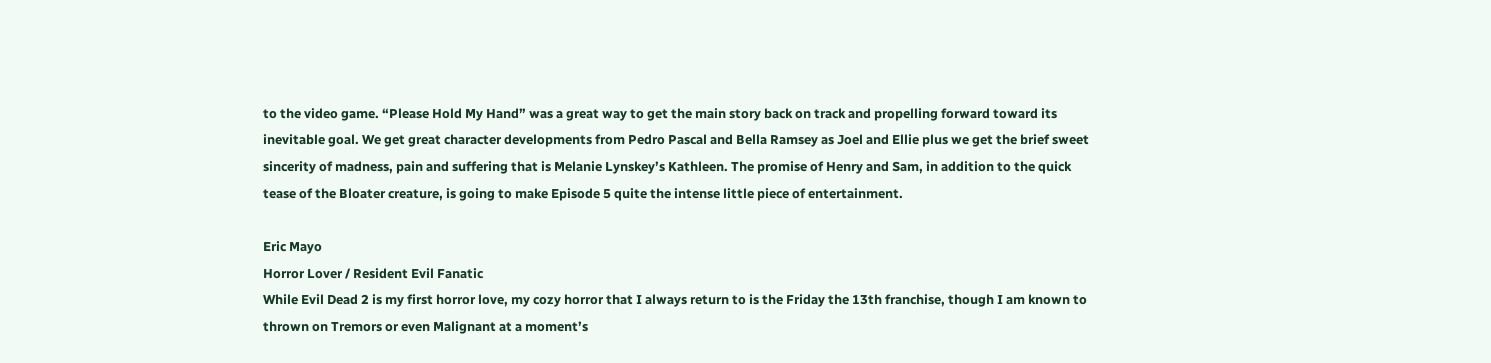to the video game. “Please Hold My Hand” was a great way to get the main story back on track and propelling forward toward its inevitable goal. We get great character developments from Pedro Pascal and Bella Ramsey as Joel and Ellie plus we get the brief sweet sincerity of madness, pain and suffering that is Melanie Lynskey’s Kathleen. The promise of Henry and Sam, in addition to the quick tease of the Bloater creature, is going to make Episode 5 quite the intense little piece of entertainment.

Eric Mayo
Horror Lover / Resident Evil Fanatic
While Evil Dead 2 is my first horror love, my cozy horror that I always return to is the Friday the 13th franchise, though I am known to thrown on Tremors or even Malignant at a moment’s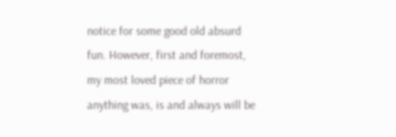notice for some good old absurd fun. However, first and foremost, my most loved piece of horror anything was, is and always will be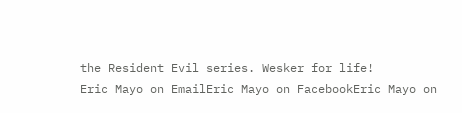the Resident Evil series. Wesker for life!
Eric Mayo on EmailEric Mayo on FacebookEric Mayo on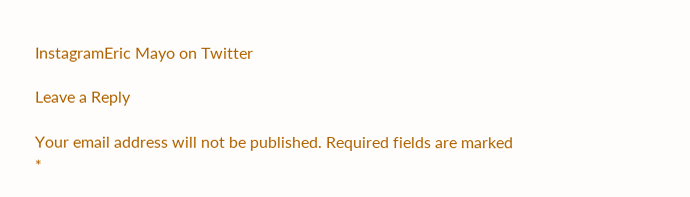InstagramEric Mayo on Twitter

Leave a Reply

Your email address will not be published. Required fields are marked *